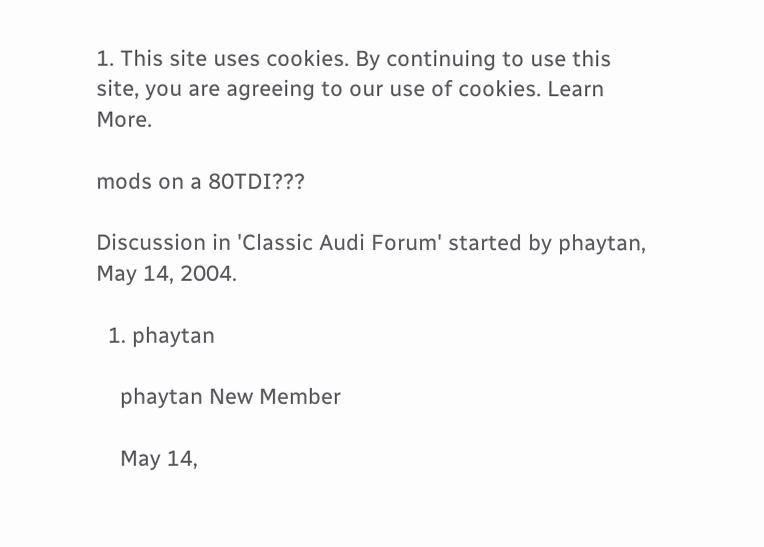1. This site uses cookies. By continuing to use this site, you are agreeing to our use of cookies. Learn More.

mods on a 80TDI???

Discussion in 'Classic Audi Forum' started by phaytan, May 14, 2004.

  1. phaytan

    phaytan New Member

    May 14,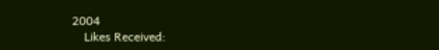2004
    Likes Received: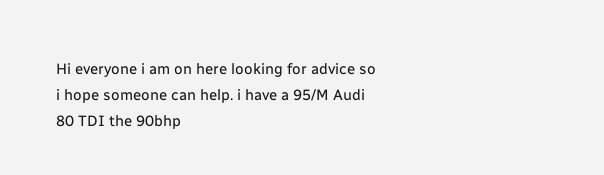Hi everyone i am on here looking for advice so i hope someone can help. i have a 95/M Audi 80 TDI the 90bhp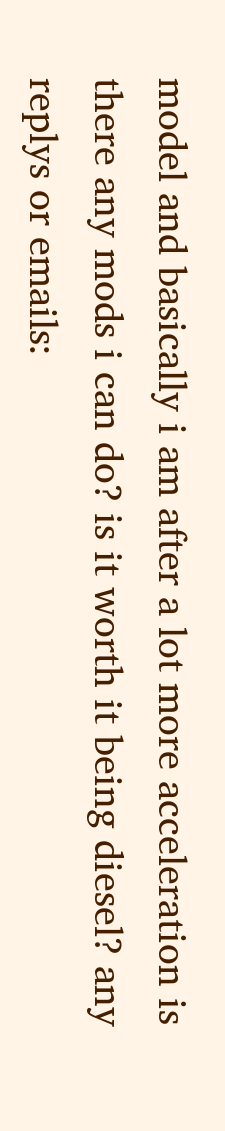model and basically i am after a lot more acceleration is there any mods i can do? is it worth it being diesel? any replys or emails: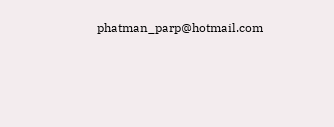phatman_parp@hotmail.com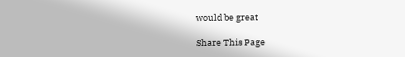would be great

Share This Page